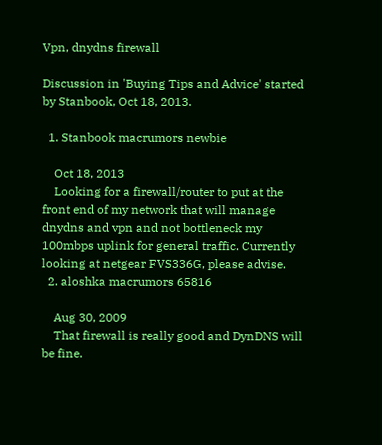Vpn, dnydns firewall

Discussion in 'Buying Tips and Advice' started by Stanbook, Oct 18, 2013.

  1. Stanbook macrumors newbie

    Oct 18, 2013
    Looking for a firewall/router to put at the front end of my network that will manage dnydns and vpn and not bottleneck my 100mbps uplink for general traffic. Currently looking at netgear FVS336G, please advise.
  2. aloshka macrumors 65816

    Aug 30, 2009
    That firewall is really good and DynDNS will be fine.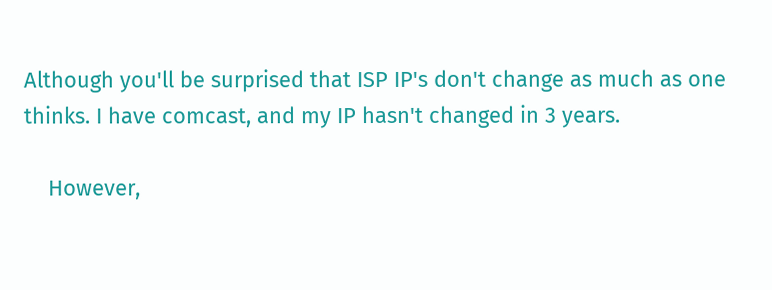Although you'll be surprised that ISP IP's don't change as much as one thinks. I have comcast, and my IP hasn't changed in 3 years.

    However,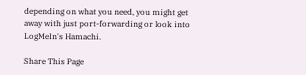depending on what you need, you might get away with just port-forwarding or look into LogMeIn's Hamachi.

Share This Page